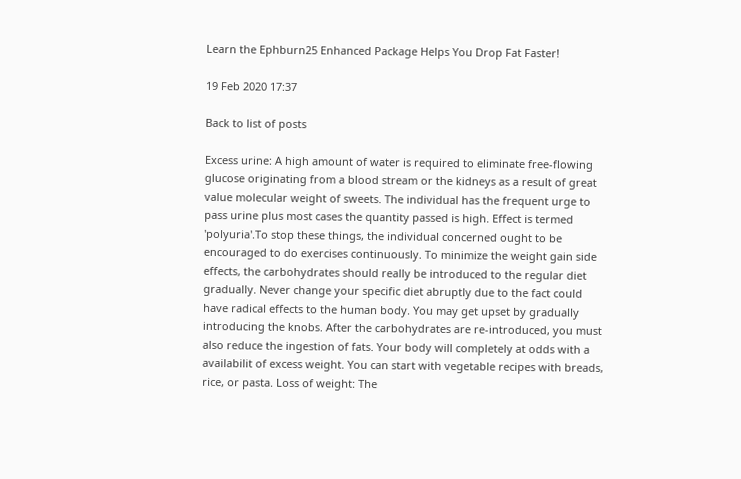Learn the Ephburn25 Enhanced Package Helps You Drop Fat Faster!

19 Feb 2020 17:37

Back to list of posts

Excess urine: A high amount of water is required to eliminate free-flowing glucose originating from a blood stream or the kidneys as a result of great value molecular weight of sweets. The individual has the frequent urge to pass urine plus most cases the quantity passed is high. Effect is termed 'polyuria'.To stop these things, the individual concerned ought to be encouraged to do exercises continuously. To minimize the weight gain side effects, the carbohydrates should really be introduced to the regular diet gradually. Never change your specific diet abruptly due to the fact could have radical effects to the human body. You may get upset by gradually introducing the knobs. After the carbohydrates are re-introduced, you must also reduce the ingestion of fats. Your body will completely at odds with a availabilit of excess weight. You can start with vegetable recipes with breads, rice, or pasta. Loss of weight: The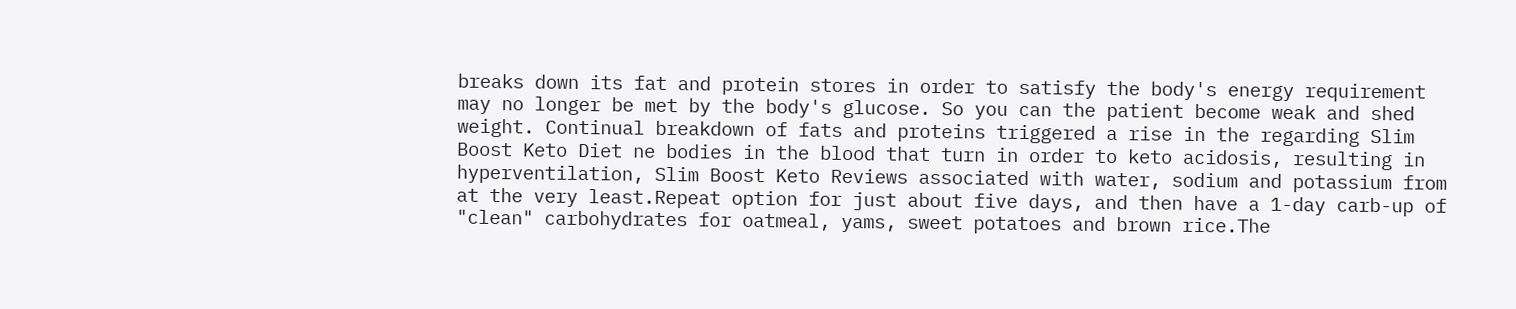breaks down its fat and protein stores in order to satisfy the body's energy requirement may no longer be met by the body's glucose. So you can the patient become weak and shed weight. Continual breakdown of fats and proteins triggered a rise in the regarding Slim Boost Keto Diet ne bodies in the blood that turn in order to keto acidosis, resulting in hyperventilation, Slim Boost Keto Reviews associated with water, sodium and potassium from at the very least.Repeat option for just about five days, and then have a 1-day carb-up of "clean" carbohydrates for oatmeal, yams, sweet potatoes and brown rice.The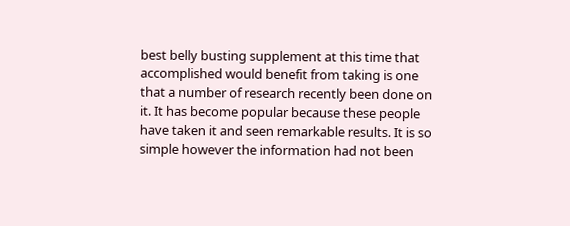best belly busting supplement at this time that accomplished would benefit from taking is one that a number of research recently been done on it. It has become popular because these people have taken it and seen remarkable results. It is so simple however the information had not been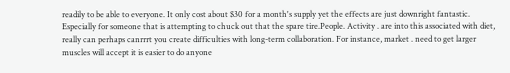readily to be able to everyone. It only cost about $30 for a month's supply yet the effects are just downright fantastic. Especially for someone that is attempting to chuck out that the spare tire.People. Activity . are into this associated with diet, really can perhaps canrrrt you create difficulties with long-term collaboration. For instance, market . need to get larger muscles will accept it is easier to do anyone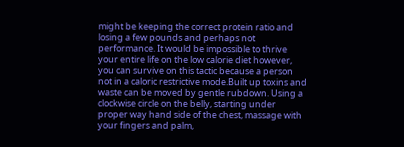might be keeping the correct protein ratio and losing a few pounds and perhaps not performance. It would be impossible to thrive your entire life on the low calorie diet however, you can survive on this tactic because a person not in a caloric restrictive mode.Built up toxins and waste can be moved by gentle rubdown. Using a clockwise circle on the belly, starting under proper way hand side of the chest, massage with your fingers and palm,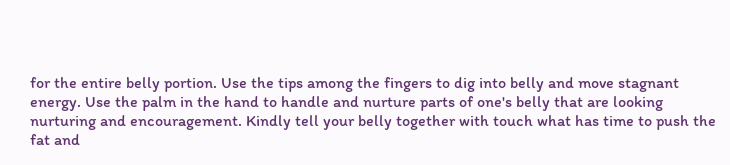for the entire belly portion. Use the tips among the fingers to dig into belly and move stagnant energy. Use the palm in the hand to handle and nurture parts of one's belly that are looking nurturing and encouragement. Kindly tell your belly together with touch what has time to push the fat and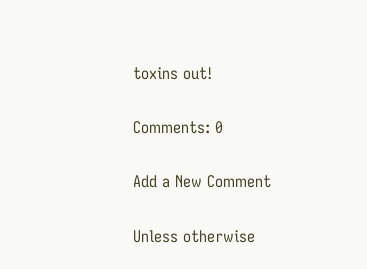toxins out!

Comments: 0

Add a New Comment

Unless otherwise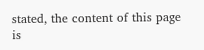stated, the content of this page is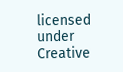licensed under Creative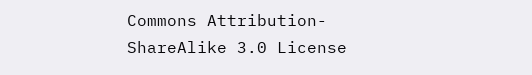Commons Attribution-ShareAlike 3.0 License